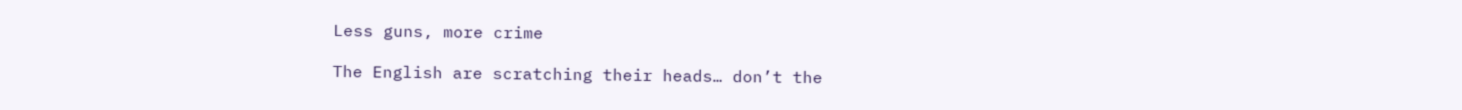Less guns, more crime

The English are scratching their heads… don’t the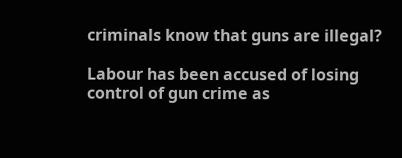criminals know that guns are illegal?

Labour has been accused of losing control of gun crime as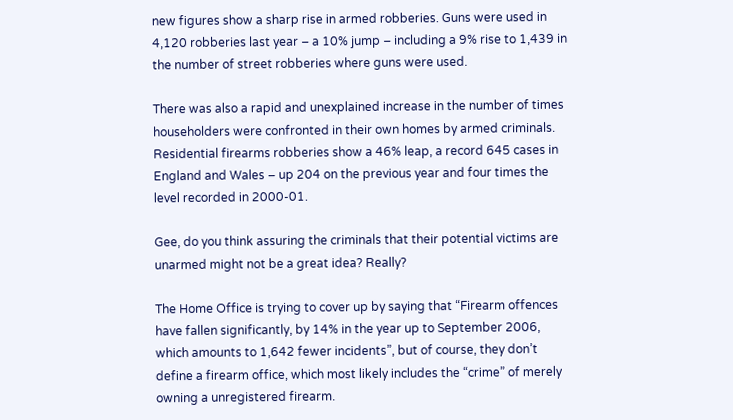new figures show a sharp rise in armed robberies. Guns were used in 4,120 robberies last year – a 10% jump – including a 9% rise to 1,439 in the number of street robberies where guns were used.

There was also a rapid and unexplained increase in the number of times householders were confronted in their own homes by armed criminals. Residential firearms robberies show a 46% leap, a record 645 cases in England and Wales – up 204 on the previous year and four times the level recorded in 2000-01.

Gee, do you think assuring the criminals that their potential victims are unarmed might not be a great idea? Really?

The Home Office is trying to cover up by saying that “Firearm offences have fallen significantly, by 14% in the year up to September 2006, which amounts to 1,642 fewer incidents”, but of course, they don’t define a firearm office, which most likely includes the “crime” of merely owning a unregistered firearm.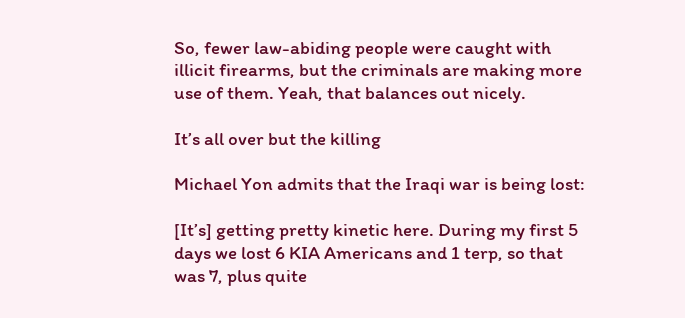So, fewer law-abiding people were caught with illicit firearms, but the criminals are making more use of them. Yeah, that balances out nicely.

It’s all over but the killing

Michael Yon admits that the Iraqi war is being lost:

[It’s] getting pretty kinetic here. During my first 5 days we lost 6 KIA Americans and 1 terp, so that was 7, plus quite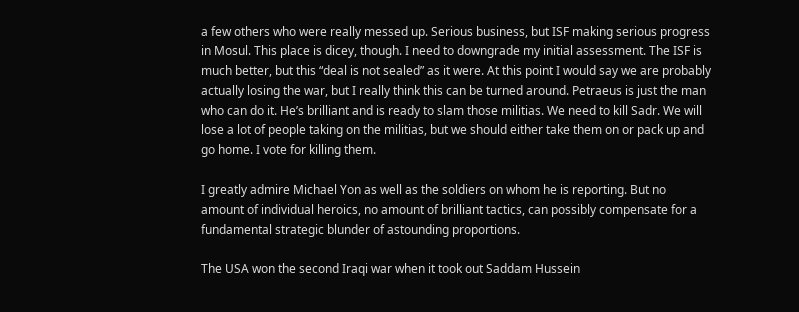a few others who were really messed up. Serious business, but ISF making serious progress in Mosul. This place is dicey, though. I need to downgrade my initial assessment. The ISF is much better, but this “deal is not sealed” as it were. At this point I would say we are probably actually losing the war, but I really think this can be turned around. Petraeus is just the man who can do it. He’s brilliant and is ready to slam those militias. We need to kill Sadr. We will lose a lot of people taking on the militias, but we should either take them on or pack up and go home. I vote for killing them.

I greatly admire Michael Yon as well as the soldiers on whom he is reporting. But no amount of individual heroics, no amount of brilliant tactics, can possibly compensate for a fundamental strategic blunder of astounding proportions.

The USA won the second Iraqi war when it took out Saddam Hussein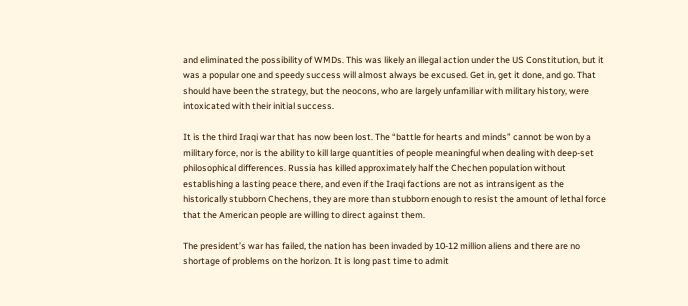and eliminated the possibility of WMDs. This was likely an illegal action under the US Constitution, but it was a popular one and speedy success will almost always be excused. Get in, get it done, and go. That should have been the strategy, but the neocons, who are largely unfamiliar with military history, were intoxicated with their initial success.

It is the third Iraqi war that has now been lost. The “battle for hearts and minds” cannot be won by a military force, nor is the ability to kill large quantities of people meaningful when dealing with deep-set philosophical differences. Russia has killed approximately half the Chechen population without establishing a lasting peace there, and even if the Iraqi factions are not as intransigent as the historically stubborn Chechens, they are more than stubborn enough to resist the amount of lethal force that the American people are willing to direct against them.

The president’s war has failed, the nation has been invaded by 10-12 million aliens and there are no shortage of problems on the horizon. It is long past time to admit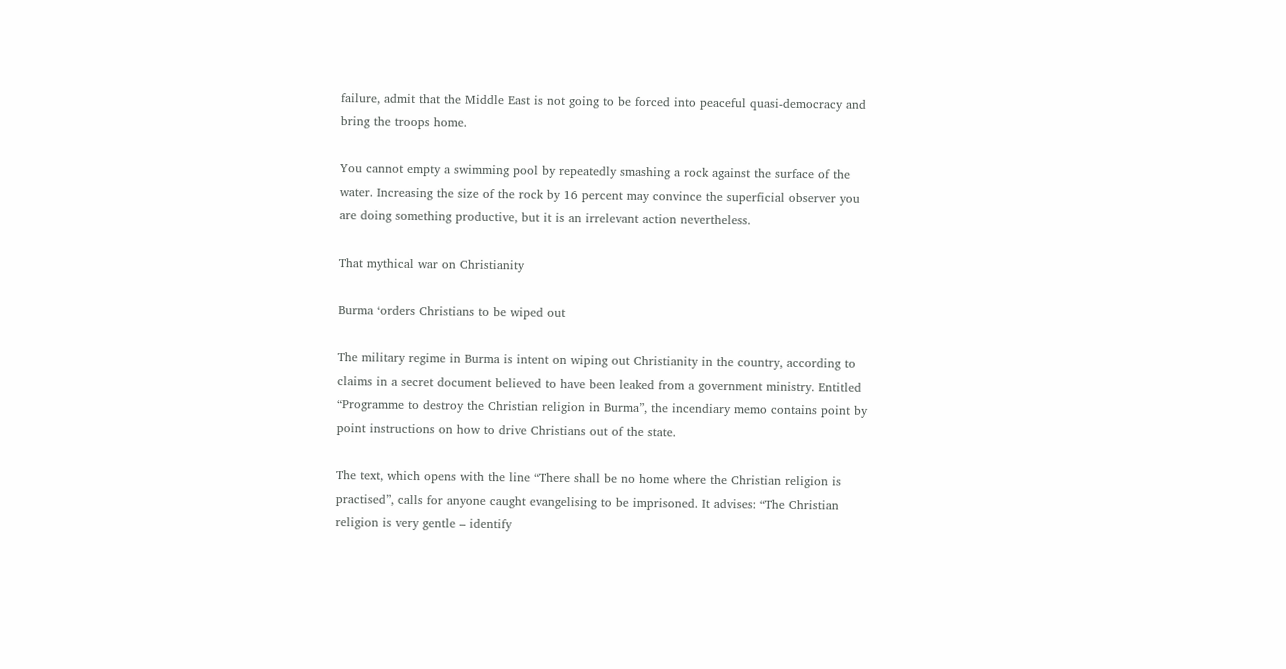failure, admit that the Middle East is not going to be forced into peaceful quasi-democracy and bring the troops home.

You cannot empty a swimming pool by repeatedly smashing a rock against the surface of the water. Increasing the size of the rock by 16 percent may convince the superficial observer you are doing something productive, but it is an irrelevant action nevertheless.

That mythical war on Christianity

Burma ‘orders Christians to be wiped out

The military regime in Burma is intent on wiping out Christianity in the country, according to claims in a secret document believed to have been leaked from a government ministry. Entitled “Programme to destroy the Christian religion in Burma”, the incendiary memo contains point by point instructions on how to drive Christians out of the state.

The text, which opens with the line “There shall be no home where the Christian religion is practised”, calls for anyone caught evangelising to be imprisoned. It advises: “The Christian religion is very gentle – identify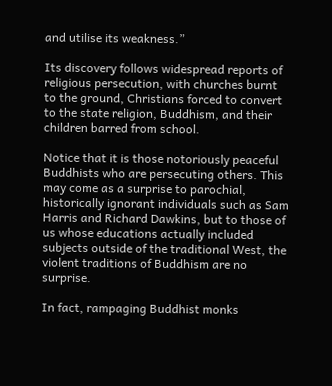and utilise its weakness.”

Its discovery follows widespread reports of religious persecution, with churches burnt to the ground, Christians forced to convert to the state religion, Buddhism, and their children barred from school.

Notice that it is those notoriously peaceful Buddhists who are persecuting others. This may come as a surprise to parochial, historically ignorant individuals such as Sam Harris and Richard Dawkins, but to those of us whose educations actually included subjects outside of the traditional West, the violent traditions of Buddhism are no surprise.

In fact, rampaging Buddhist monks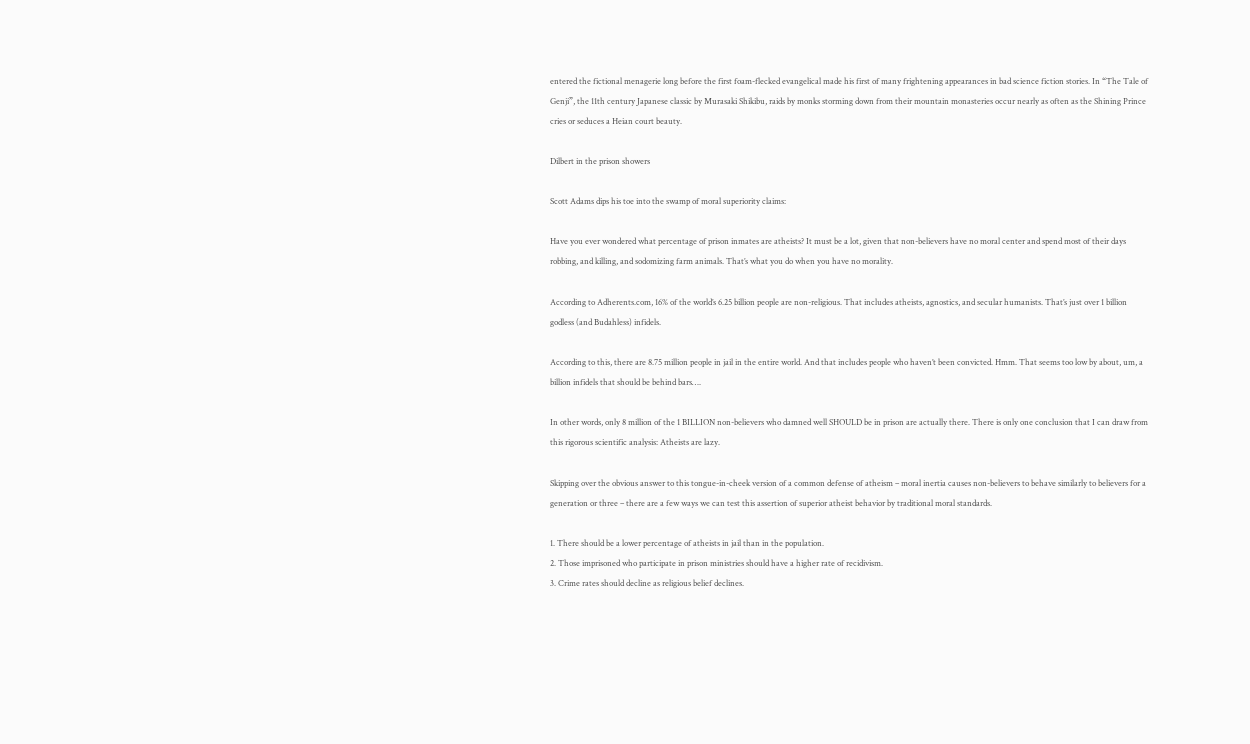entered the fictional menagerie long before the first foam-flecked evangelical made his first of many frightening appearances in bad science fiction stories. In “The Tale of Genji”, the 11th century Japanese classic by Murasaki Shikibu, raids by monks storming down from their mountain monasteries occur nearly as often as the Shining Prince cries or seduces a Heian court beauty.

Dilbert in the prison showers

Scott Adams dips his toe into the swamp of moral superiority claims:

Have you ever wondered what percentage of prison inmates are atheists? It must be a lot, given that non-believers have no moral center and spend most of their days robbing, and killing, and sodomizing farm animals. That’s what you do when you have no morality.

According to Adherents.com, 16% of the world’s 6.25 billion people are non-religious. That includes atheists, agnostics, and secular humanists. That’s just over 1 billion godless (and Budahless) infidels.

According to this, there are 8.75 million people in jail in the entire world. And that includes people who haven’t been convicted. Hmm. That seems too low by about, um, a billion infidels that should be behind bars….

In other words, only 8 million of the 1 BILLION non-believers who damned well SHOULD be in prison are actually there. There is only one conclusion that I can draw from this rigorous scientific analysis: Atheists are lazy.

Skipping over the obvious answer to this tongue-in-cheek version of a common defense of atheism – moral inertia causes non-believers to behave similarly to believers for a generation or three – there are a few ways we can test this assertion of superior atheist behavior by traditional moral standards.

1. There should be a lower percentage of atheists in jail than in the population.
2. Those imprisoned who participate in prison ministries should have a higher rate of recidivism.
3. Crime rates should decline as religious belief declines.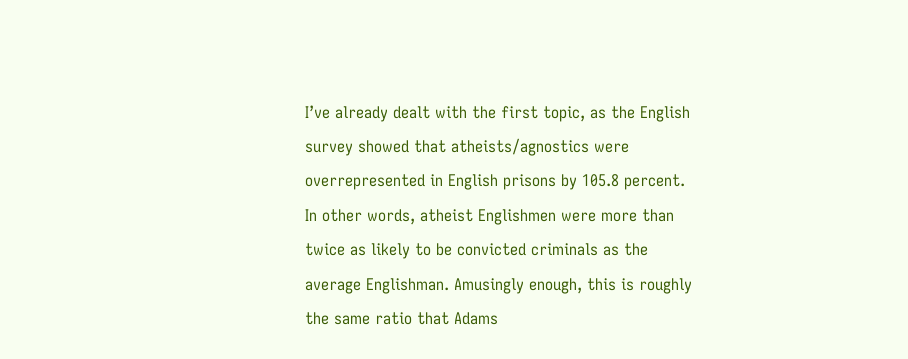I’ve already dealt with the first topic, as the English survey showed that atheists/agnostics were overrepresented in English prisons by 105.8 percent. In other words, atheist Englishmen were more than twice as likely to be convicted criminals as the average Englishman. Amusingly enough, this is roughly the same ratio that Adams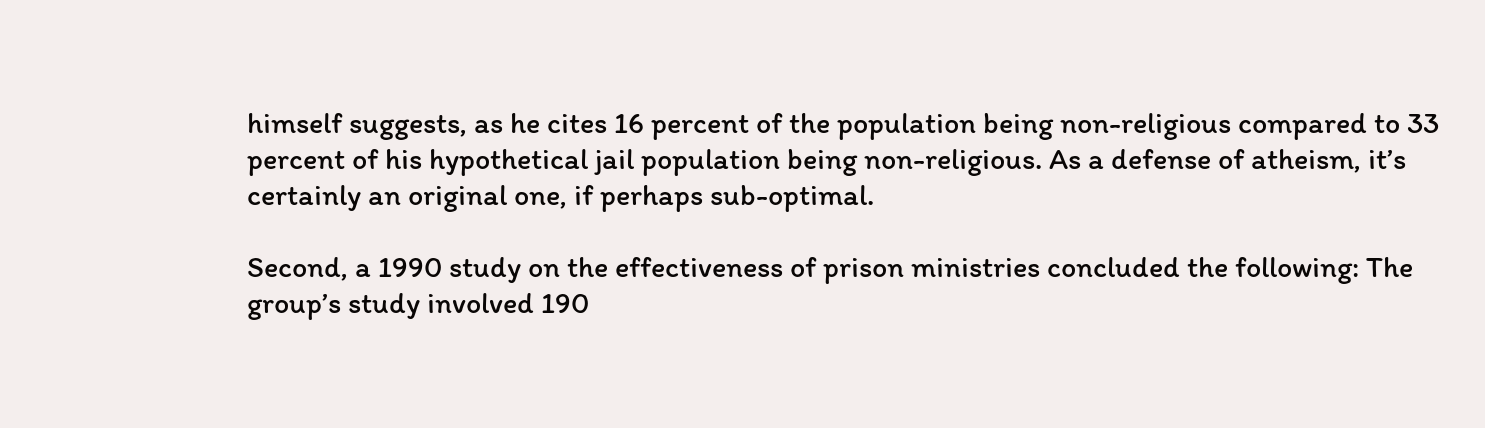himself suggests, as he cites 16 percent of the population being non-religious compared to 33 percent of his hypothetical jail population being non-religious. As a defense of atheism, it’s certainly an original one, if perhaps sub-optimal.

Second, a 1990 study on the effectiveness of prison ministries concluded the following: The group’s study involved 190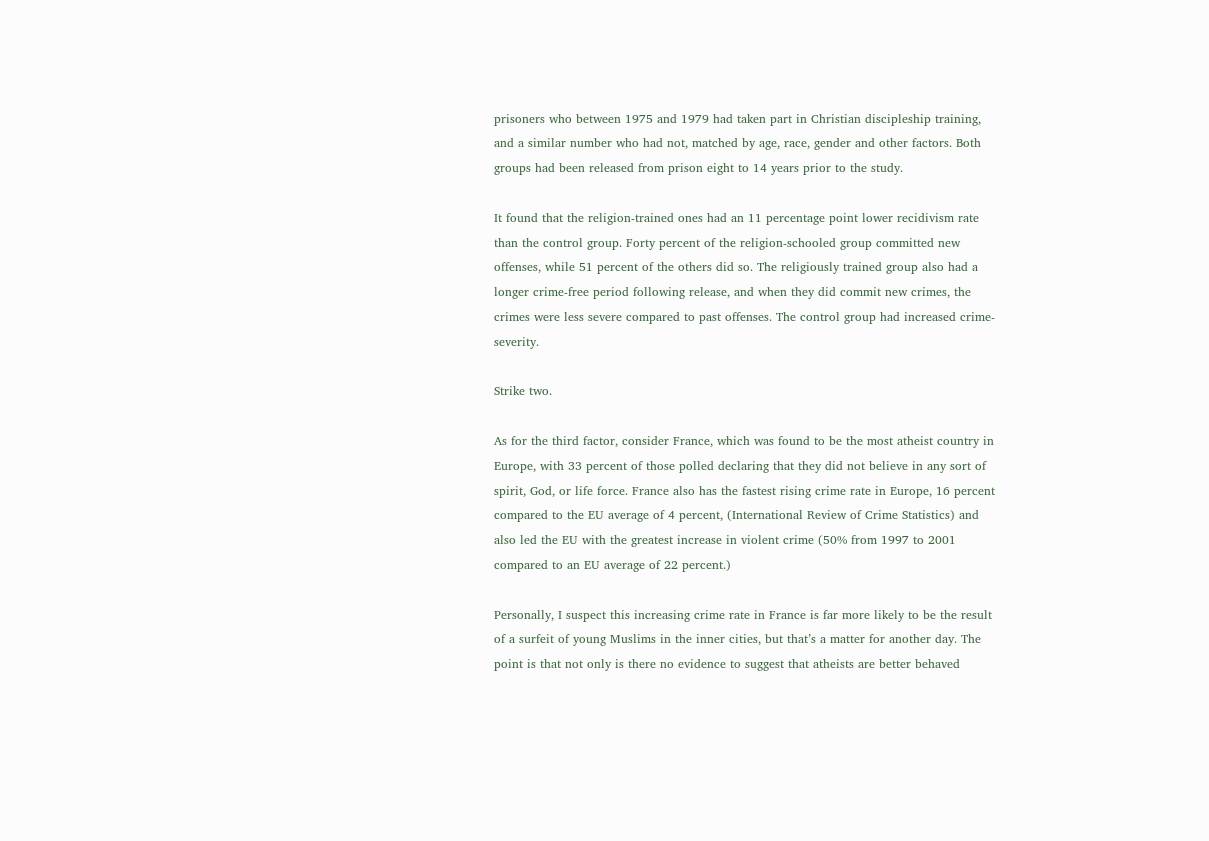prisoners who between 1975 and 1979 had taken part in Christian discipleship training, and a similar number who had not, matched by age, race, gender and other factors. Both groups had been released from prison eight to 14 years prior to the study.

It found that the religion-trained ones had an 11 percentage point lower recidivism rate than the control group. Forty percent of the religion-schooled group committed new offenses, while 51 percent of the others did so. The religiously trained group also had a longer crime-free period following release, and when they did commit new crimes, the crimes were less severe compared to past offenses. The control group had increased crime-severity.

Strike two.

As for the third factor, consider France, which was found to be the most atheist country in Europe, with 33 percent of those polled declaring that they did not believe in any sort of spirit, God, or life force. France also has the fastest rising crime rate in Europe, 16 percent compared to the EU average of 4 percent, (International Review of Crime Statistics) and also led the EU with the greatest increase in violent crime (50% from 1997 to 2001 compared to an EU average of 22 percent.)

Personally, I suspect this increasing crime rate in France is far more likely to be the result of a surfeit of young Muslims in the inner cities, but that’s a matter for another day. The point is that not only is there no evidence to suggest that atheists are better behaved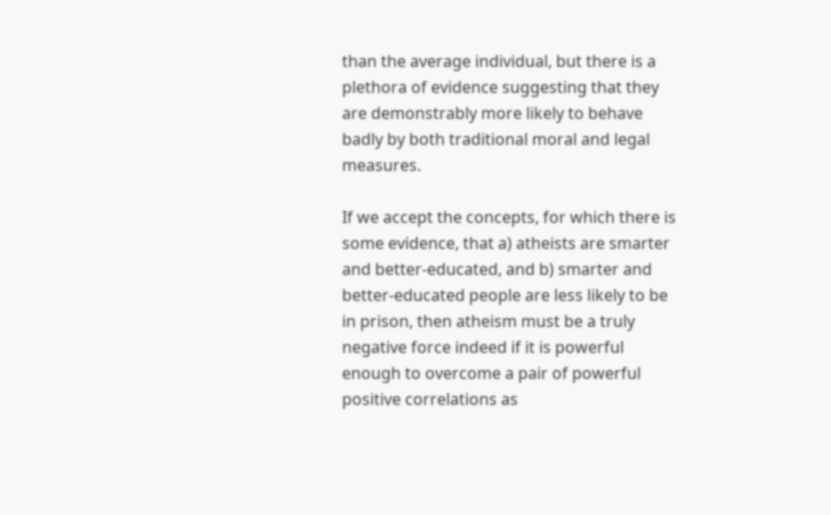than the average individual, but there is a plethora of evidence suggesting that they are demonstrably more likely to behave badly by both traditional moral and legal measures.

If we accept the concepts, for which there is some evidence, that a) atheists are smarter and better-educated, and b) smarter and better-educated people are less likely to be in prison, then atheism must be a truly negative force indeed if it is powerful enough to overcome a pair of powerful positive correlations as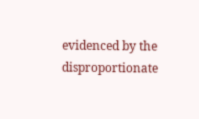evidenced by the disproportionate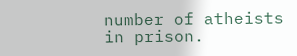number of atheists in prison.